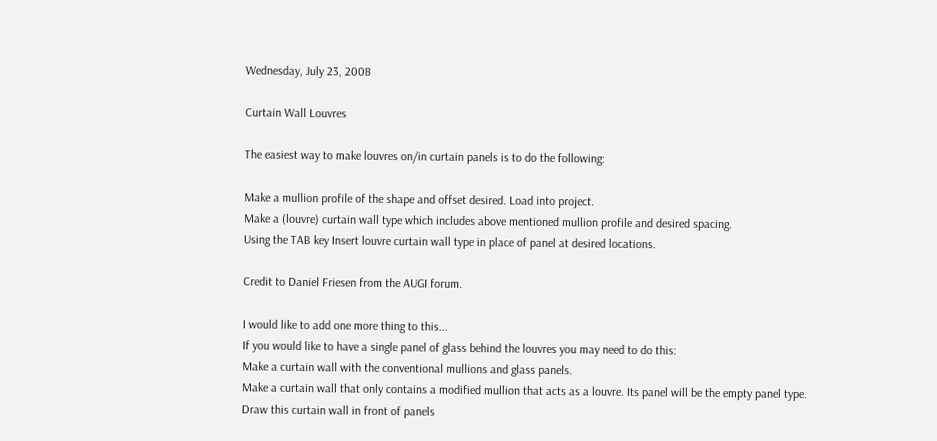Wednesday, July 23, 2008

Curtain Wall Louvres

The easiest way to make louvres on/in curtain panels is to do the following:

Make a mullion profile of the shape and offset desired. Load into project.
Make a (louvre) curtain wall type which includes above mentioned mullion profile and desired spacing.
Using the TAB key Insert louvre curtain wall type in place of panel at desired locations.

Credit to Daniel Friesen from the AUGI forum.

I would like to add one more thing to this...
If you would like to have a single panel of glass behind the louvres you may need to do this:
Make a curtain wall with the conventional mullions and glass panels.
Make a curtain wall that only contains a modified mullion that acts as a louvre. Its panel will be the empty panel type.
Draw this curtain wall in front of panels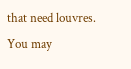that need louvres. You may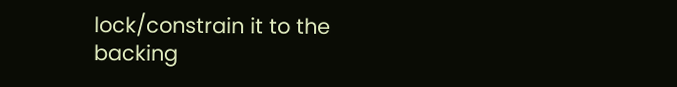lock/constrain it to the backing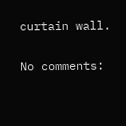curtain wall.

No comments: